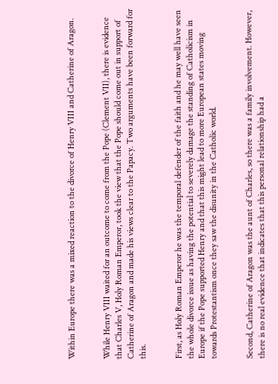Within Europe there was a mixed reaction to the divorce of Henry VIII and Catherine of Aragon.


While Henry VIII waited for an outcome to come from the Pope (Clement VII), there is evidence that Charles V, Holy Roman Emperor, took the view that the Pope should come out in support of Catherine of Aragon and made his views clear to the Papacy. Two arguments have been forward for this.


First, as Holy Roman Emperor he was the temporal defender of the faith and he may well have seen the whole divorce issue as having the potential to severely damage the standing of Catholicism in Europe if the Pope supported Henry and that this might lead to more European states moving towards Protestantism once they saw the disunity in the Catholic world.


Second, Catherine of Aragon was the aunt of Charles, so there was a family involvement. However, there is no real evidence that indicates that this personal relationship had a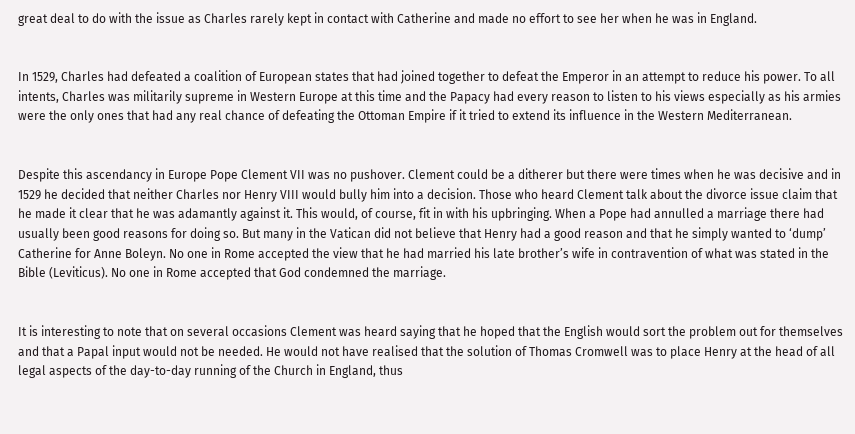great deal to do with the issue as Charles rarely kept in contact with Catherine and made no effort to see her when he was in England.


In 1529, Charles had defeated a coalition of European states that had joined together to defeat the Emperor in an attempt to reduce his power. To all intents, Charles was militarily supreme in Western Europe at this time and the Papacy had every reason to listen to his views especially as his armies were the only ones that had any real chance of defeating the Ottoman Empire if it tried to extend its influence in the Western Mediterranean.


Despite this ascendancy in Europe Pope Clement VII was no pushover. Clement could be a ditherer but there were times when he was decisive and in 1529 he decided that neither Charles nor Henry VIII would bully him into a decision. Those who heard Clement talk about the divorce issue claim that he made it clear that he was adamantly against it. This would, of course, fit in with his upbringing. When a Pope had annulled a marriage there had usually been good reasons for doing so. But many in the Vatican did not believe that Henry had a good reason and that he simply wanted to ‘dump’ Catherine for Anne Boleyn. No one in Rome accepted the view that he had married his late brother’s wife in contravention of what was stated in the Bible (Leviticus). No one in Rome accepted that God condemned the marriage.


It is interesting to note that on several occasions Clement was heard saying that he hoped that the English would sort the problem out for themselves and that a Papal input would not be needed. He would not have realised that the solution of Thomas Cromwell was to place Henry at the head of all legal aspects of the day-to-day running of the Church in England, thus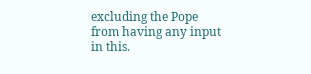excluding the Pope from having any input in this.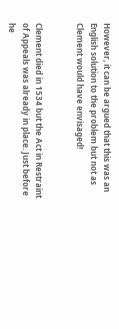However, it can be argued that this was an English solution to the problem but not as Clement would have envisaged!


Clement died in 1534 but the Act in Restraint of Appeals was already in place. Just before he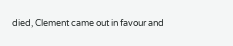died, Clement came out in favour and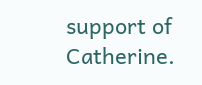support of Catherine.